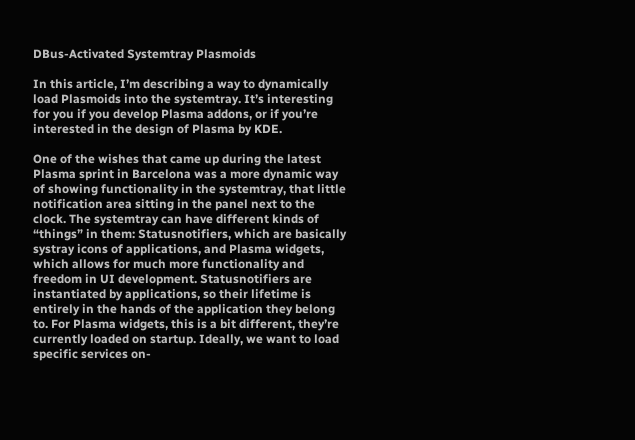DBus-Activated Systemtray Plasmoids

In this article, I’m describing a way to dynamically load Plasmoids into the systemtray. It’s interesting for you if you develop Plasma addons, or if you’re interested in the design of Plasma by KDE.

One of the wishes that came up during the latest Plasma sprint in Barcelona was a more dynamic way of showing functionality in the systemtray, that little notification area sitting in the panel next to the clock. The systemtray can have different kinds of “things” in them: Statusnotifiers, which are basically systray icons of applications, and Plasma widgets, which allows for much more functionality and freedom in UI development. Statusnotifiers are instantiated by applications, so their lifetime is entirely in the hands of the application they belong to. For Plasma widgets, this is a bit different, they’re currently loaded on startup. Ideally, we want to load specific services on-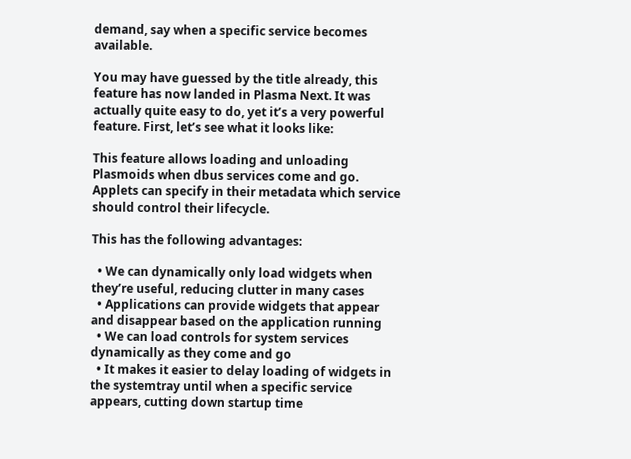demand, say when a specific service becomes available.

You may have guessed by the title already, this feature has now landed in Plasma Next. It was actually quite easy to do, yet it’s a very powerful feature. First, let’s see what it looks like:

This feature allows loading and unloading Plasmoids when dbus services come and go. Applets can specify in their metadata which service should control their lifecycle.

This has the following advantages:

  • We can dynamically only load widgets when they’re useful, reducing clutter in many cases
  • Applications can provide widgets that appear and disappear based on the application running
  • We can load controls for system services dynamically as they come and go
  • It makes it easier to delay loading of widgets in the systemtray until when a specific service appears, cutting down startup time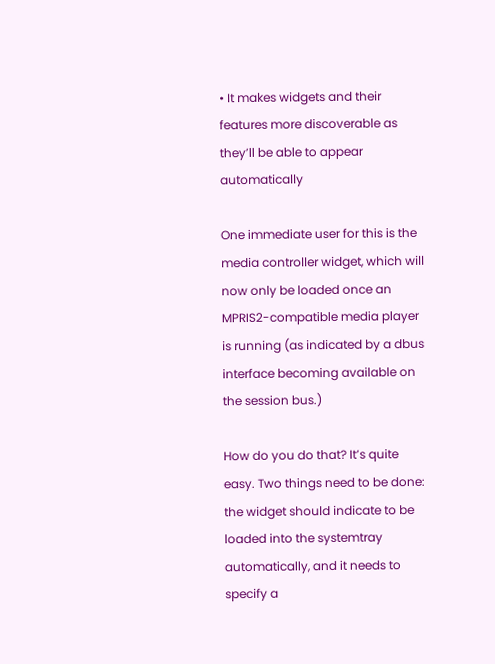• It makes widgets and their features more discoverable as they’ll be able to appear automatically

One immediate user for this is the media controller widget, which will now only be loaded once an MPRIS2-compatible media player is running (as indicated by a dbus interface becoming available on the session bus.)

How do you do that? It’s quite easy. Two things need to be done: the widget should indicate to be loaded into the systemtray automatically, and it needs to specify a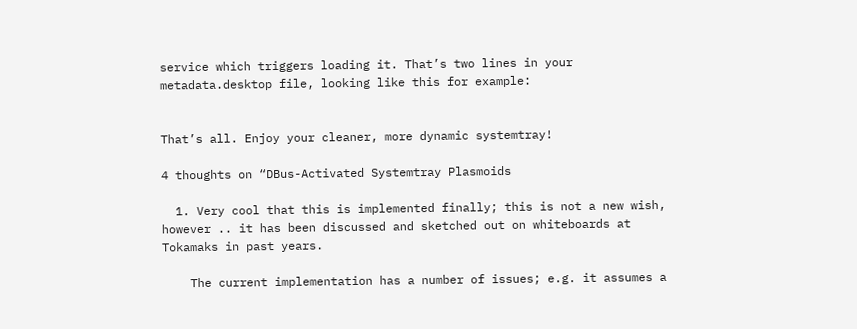service which triggers loading it. That’s two lines in your metadata.desktop file, looking like this for example:


That’s all. Enjoy your cleaner, more dynamic systemtray!

4 thoughts on “DBus-Activated Systemtray Plasmoids

  1. Very cool that this is implemented finally; this is not a new wish, however .. it has been discussed and sketched out on whiteboards at Tokamaks in past years.

    The current implementation has a number of issues; e.g. it assumes a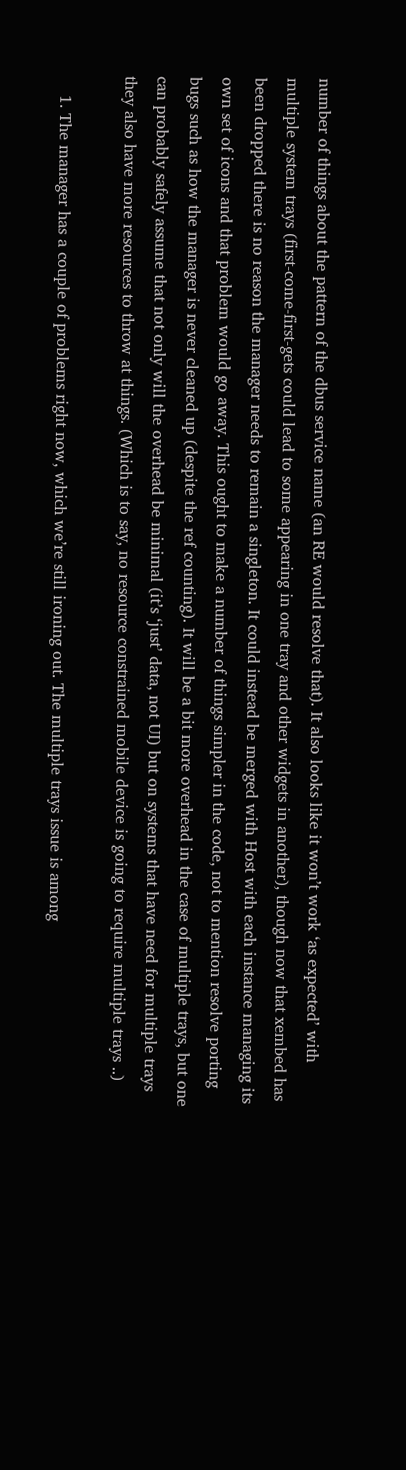number of things about the pattern of the dbus service name (an RE would resolve that). It also looks like it won’t work ‘as expected’ with multiple system trays (first-come-first-gets could lead to some appearing in one tray and other widgets in another), though now that xembed has been dropped there is no reason the manager needs to remain a singleton. It could instead be merged with Host with each instance managing its own set of icons and that problem would go away. This ought to make a number of things simpler in the code, not to mention resolve porting bugs such as how the manager is never cleaned up (despite the ref counting). It will be a bit more overhead in the case of multiple trays, but one can probably safely assume that not only will the overhead be minimal (it’s ‘just’ data, not UI) but on systems that have need for multiple trays they also have more resources to throw at things. (Which is to say, no resource constrained mobile device is going to require multiple trays ..)

    1. The manager has a couple of problems right now, which we’re still ironing out. The multiple trays issue is among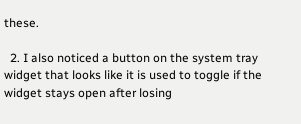these.

  2. I also noticed a button on the system tray widget that looks like it is used to toggle if the widget stays open after losing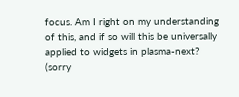focus. Am I right on my understanding of this, and if so will this be universally applied to widgets in plasma-next? (sorry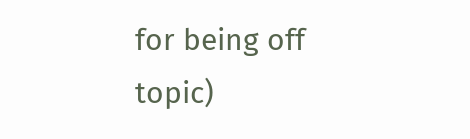for being off topic)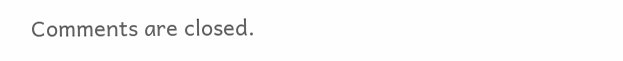Comments are closed.